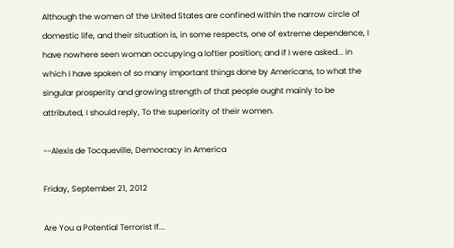Although the women of the United States are confined within the narrow circle of domestic life, and their situation is, in some respects, one of extreme dependence, I have nowhere seen woman occupying a loftier position; and if I were asked... in which I have spoken of so many important things done by Americans, to what the singular prosperity and growing strength of that people ought mainly to be attributed, I should reply, To the superiority of their women.

--Alexis de Tocqueville, Democracy in America

Friday, September 21, 2012

Are You a Potential Terrorist If...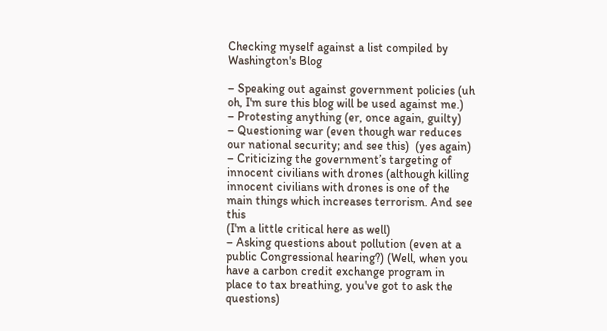Checking myself against a list compiled by Washington's Blog

– Speaking out against government policies (uh oh, I'm sure this blog will be used against me.)
– Protesting anything (er, once again, guilty)
– Questioning war (even though war reduces our national security; and see this)  (yes again)
– Criticizing the government’s targeting of innocent civilians with drones (although killing innocent civilians with drones is one of the main things which increases terrorism. And see this
(I'm a little critical here as well)
– Asking questions about pollution (even at a public Congressional hearing?) (Well, when you have a carbon credit exchange program in place to tax breathing, you've got to ask the questions)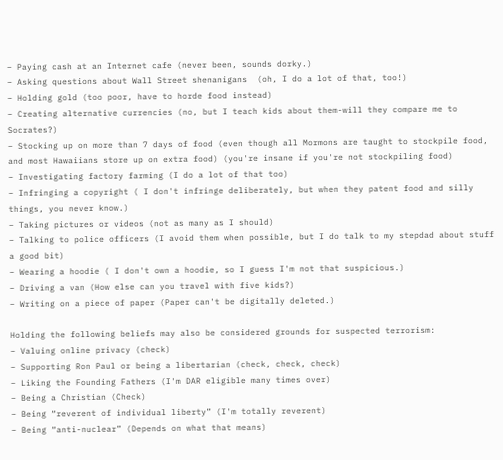– Paying cash at an Internet cafe (never been, sounds dorky.)
– Asking questions about Wall Street shenanigans  (oh, I do a lot of that, too!)
– Holding gold (too poor, have to horde food instead)
– Creating alternative currencies (no, but I teach kids about them-will they compare me to Socrates?)
– Stocking up on more than 7 days of food (even though all Mormons are taught to stockpile food, and most Hawaiians store up on extra food) (you're insane if you're not stockpiling food)
– Investigating factory farming (I do a lot of that too)
– Infringing a copyright ( I don't infringe deliberately, but when they patent food and silly things, you never know.)
– Taking pictures or videos (not as many as I should)
– Talking to police officers (I avoid them when possible, but I do talk to my stepdad about stuff a good bit)
– Wearing a hoodie ( I don't own a hoodie, so I guess I'm not that suspicious.)
– Driving a van (How else can you travel with five kids?)
– Writing on a piece of paper (Paper can't be digitally deleted.)

Holding the following beliefs may also be considered grounds for suspected terrorism:
– Valuing online privacy (check)
– Supporting Ron Paul or being a libertarian (check, check, check)
– Liking the Founding Fathers (I'm DAR eligible many times over)
– Being a Christian (Check)
– Being “reverent of individual liberty” (I'm totally reverent)
– Being “anti-nuclear” (Depends on what that means)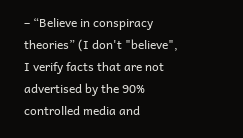– “Believe in conspiracy theories” (I don't "believe", I verify facts that are not advertised by the 90% controlled media and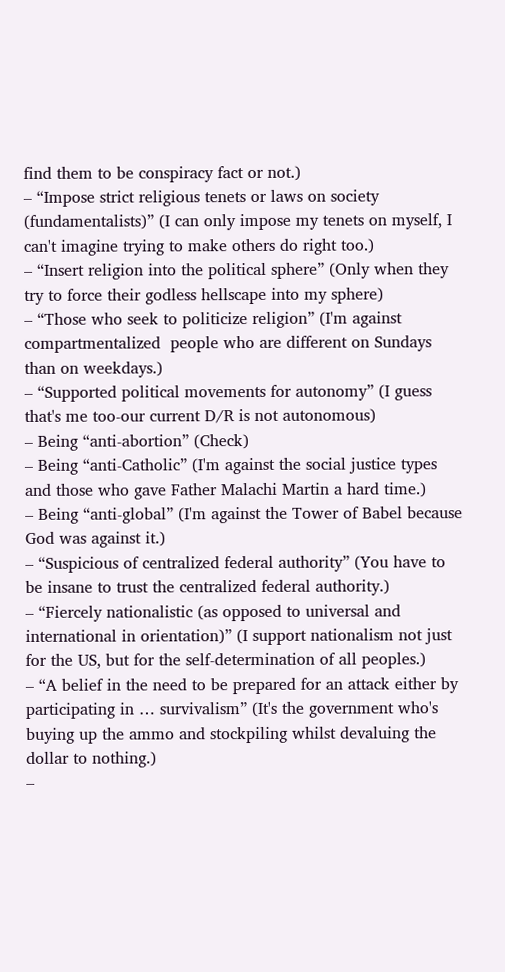find them to be conspiracy fact or not.)
– “Impose strict religious tenets or laws on society (fundamentalists)” (I can only impose my tenets on myself, I can't imagine trying to make others do right too.)
– “Insert religion into the political sphere” (Only when they try to force their godless hellscape into my sphere)
– “Those who seek to politicize religion” (I'm against compartmentalized  people who are different on Sundays than on weekdays.)
– “Supported political movements for autonomy” (I guess that's me too-our current D/R is not autonomous)
– Being “anti-abortion” (Check)
– Being “anti-Catholic” (I'm against the social justice types and those who gave Father Malachi Martin a hard time.)
– Being “anti-global” (I'm against the Tower of Babel because God was against it.)
– “Suspicious of centralized federal authority” (You have to be insane to trust the centralized federal authority.)
– “Fiercely nationalistic (as opposed to universal and international in orientation)” (I support nationalism not just for the US, but for the self-determination of all peoples.)
– “A belief in the need to be prepared for an attack either by participating in … survivalism” (It's the government who's buying up the ammo and stockpiling whilst devaluing the dollar to nothing.)
–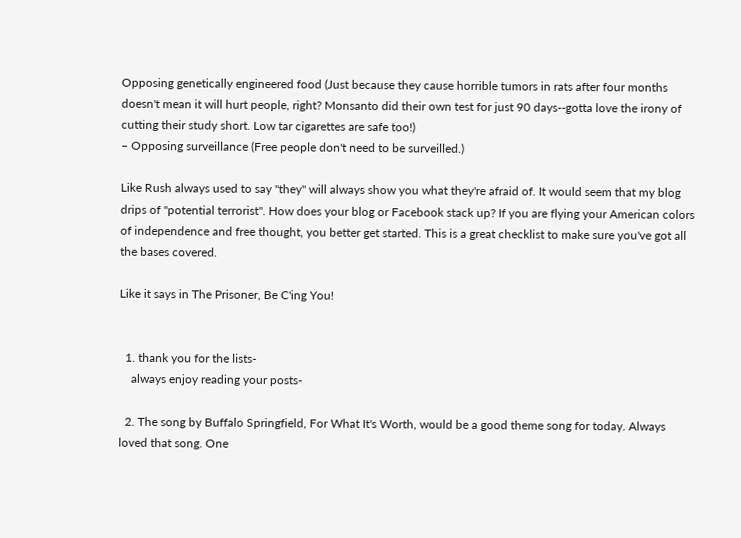Opposing genetically engineered food (Just because they cause horrible tumors in rats after four months doesn't mean it will hurt people, right? Monsanto did their own test for just 90 days--gotta love the irony of cutting their study short. Low tar cigarettes are safe too!)
– Opposing surveillance (Free people don't need to be surveilled.)

Like Rush always used to say "they" will always show you what they're afraid of. It would seem that my blog drips of "potential terrorist". How does your blog or Facebook stack up? If you are flying your American colors of independence and free thought, you better get started. This is a great checklist to make sure you've got all the bases covered.

Like it says in The Prisoner, Be C'ing You!


  1. thank you for the lists-
    always enjoy reading your posts-

  2. The song by Buffalo Springfield, For What It's Worth, would be a good theme song for today. Always loved that song. One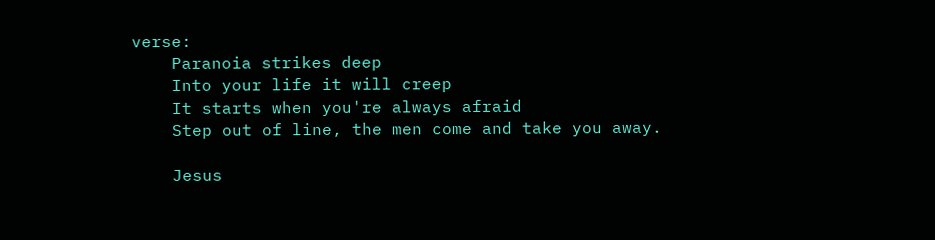verse:
    Paranoia strikes deep
    Into your life it will creep
    It starts when you're always afraid
    Step out of line, the men come and take you away.

    Jesus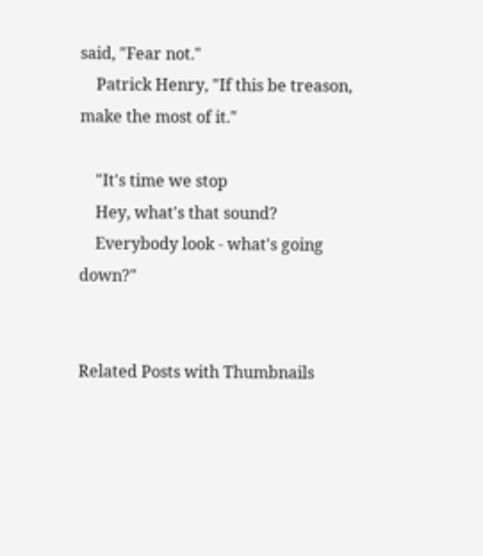said, "Fear not."
    Patrick Henry, "If this be treason, make the most of it."

    "It's time we stop
    Hey, what's that sound?
    Everybody look - what's going down?"


Related Posts with Thumbnails